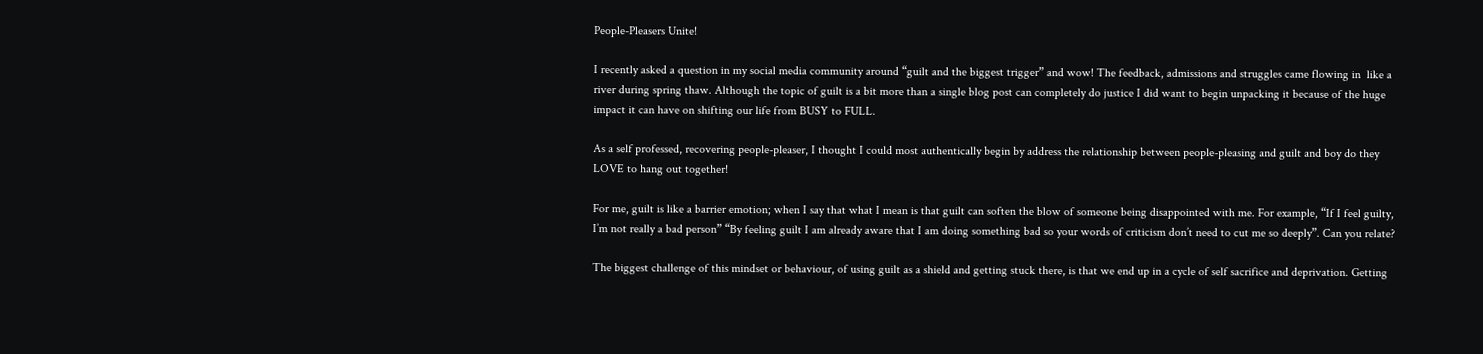People-Pleasers Unite!

I recently asked a question in my social media community around “guilt and the biggest trigger” and wow! The feedback, admissions and struggles came flowing in  like a river during spring thaw. Although the topic of guilt is a bit more than a single blog post can completely do justice I did want to begin unpacking it because of the huge impact it can have on shifting our life from BUSY to FULL.

As a self professed, recovering people-pleaser, I thought I could most authentically begin by address the relationship between people-pleasing and guilt and boy do they LOVE to hang out together!

For me, guilt is like a barrier emotion; when I say that what I mean is that guilt can soften the blow of someone being disappointed with me. For example, “If I feel guilty, I’m not really a bad person” “By feeling guilt I am already aware that I am doing something bad so your words of criticism don’t need to cut me so deeply”. Can you relate?

The biggest challenge of this mindset or behaviour, of using guilt as a shield and getting stuck there, is that we end up in a cycle of self sacrifice and deprivation. Getting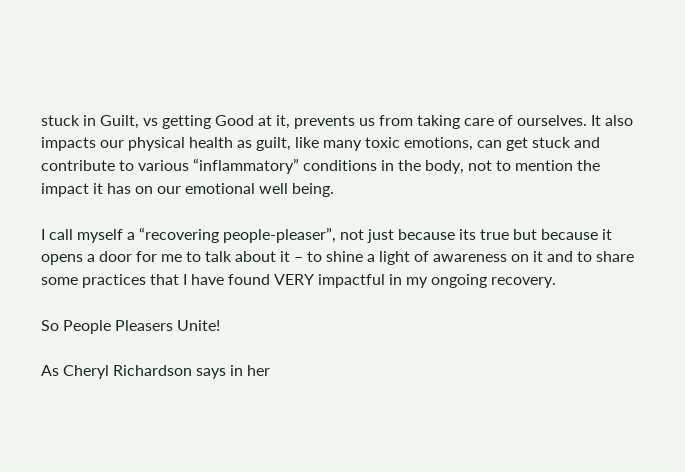stuck in Guilt, vs getting Good at it, prevents us from taking care of ourselves. It also impacts our physical health as guilt, like many toxic emotions, can get stuck and contribute to various “inflammatory” conditions in the body, not to mention the impact it has on our emotional well being.

I call myself a “recovering people-pleaser”, not just because its true but because it opens a door for me to talk about it – to shine a light of awareness on it and to share some practices that I have found VERY impactful in my ongoing recovery.

So People Pleasers Unite!

As Cheryl Richardson says in her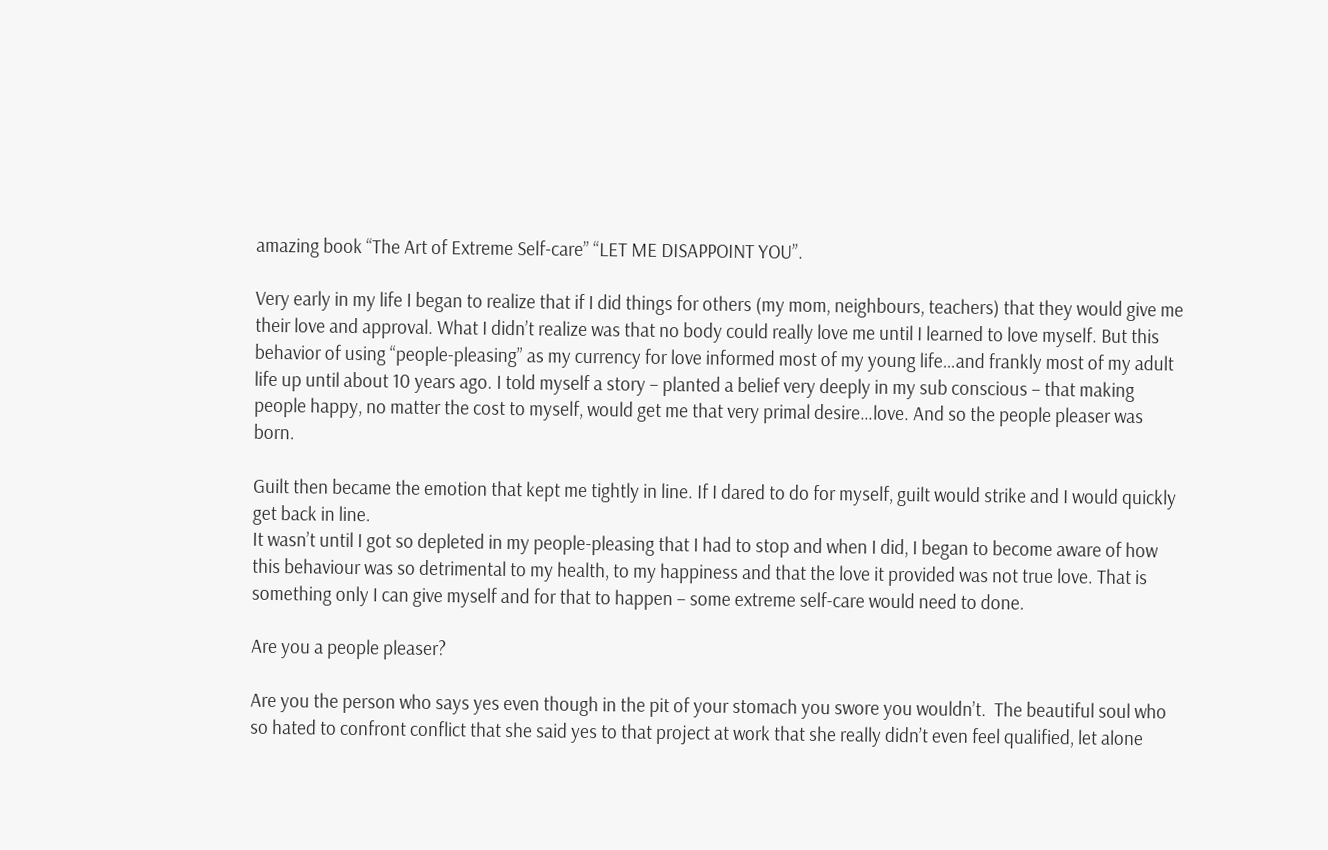amazing book “The Art of Extreme Self-care” “LET ME DISAPPOINT YOU”.

Very early in my life I began to realize that if I did things for others (my mom, neighbours, teachers) that they would give me their love and approval. What I didn’t realize was that no body could really love me until I learned to love myself. But this behavior of using “people-pleasing” as my currency for love informed most of my young life…and frankly most of my adult life up until about 10 years ago. I told myself a story – planted a belief very deeply in my sub conscious – that making people happy, no matter the cost to myself, would get me that very primal desire…love. And so the people pleaser was born.

Guilt then became the emotion that kept me tightly in line. If I dared to do for myself, guilt would strike and I would quickly get back in line.
It wasn’t until I got so depleted in my people-pleasing that I had to stop and when I did, I began to become aware of how this behaviour was so detrimental to my health, to my happiness and that the love it provided was not true love. That is something only I can give myself and for that to happen – some extreme self-care would need to done.

Are you a people pleaser?

Are you the person who says yes even though in the pit of your stomach you swore you wouldn’t.  The beautiful soul who so hated to confront conflict that she said yes to that project at work that she really didn’t even feel qualified, let alone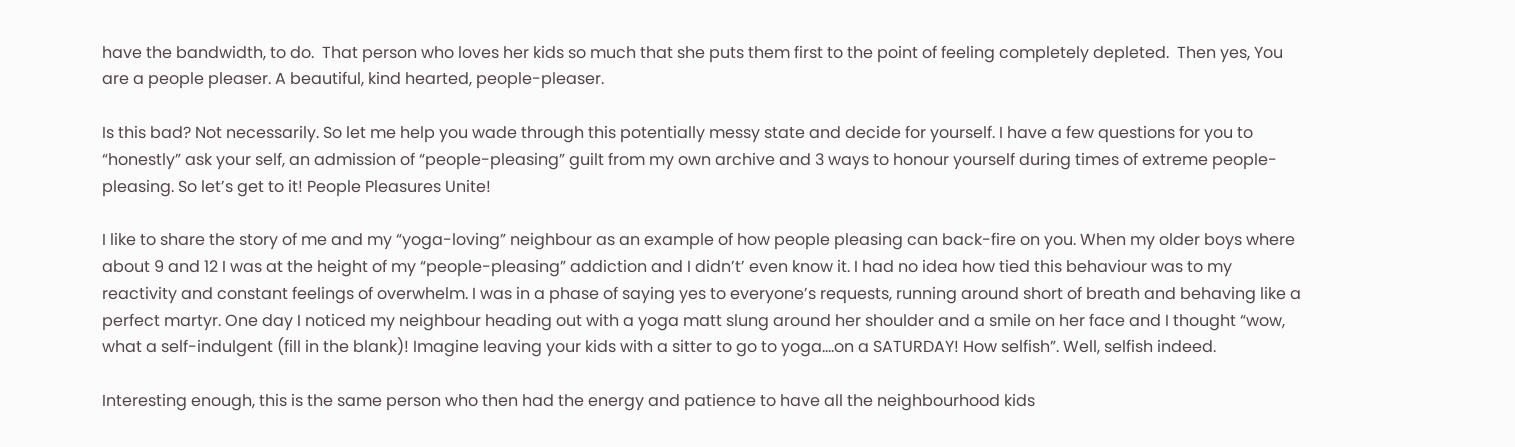have the bandwidth, to do.  That person who loves her kids so much that she puts them first to the point of feeling completely depleted.  Then yes, You are a people pleaser. A beautiful, kind hearted, people-pleaser.

Is this bad? Not necessarily. So let me help you wade through this potentially messy state and decide for yourself. I have a few questions for you to “honestly” ask your self, an admission of “people-pleasing” guilt from my own archive and 3 ways to honour yourself during times of extreme people-pleasing. So let’s get to it! People Pleasures Unite!

I like to share the story of me and my “yoga-loving” neighbour as an example of how people pleasing can back-fire on you. When my older boys where about 9 and 12 I was at the height of my “people-pleasing” addiction and I didn’t’ even know it. I had no idea how tied this behaviour was to my reactivity and constant feelings of overwhelm. I was in a phase of saying yes to everyone’s requests, running around short of breath and behaving like a perfect martyr. One day I noticed my neighbour heading out with a yoga matt slung around her shoulder and a smile on her face and I thought “wow, what a self-indulgent (fill in the blank)! Imagine leaving your kids with a sitter to go to yoga….on a SATURDAY! How selfish”. Well, selfish indeed.

Interesting enough, this is the same person who then had the energy and patience to have all the neighbourhood kids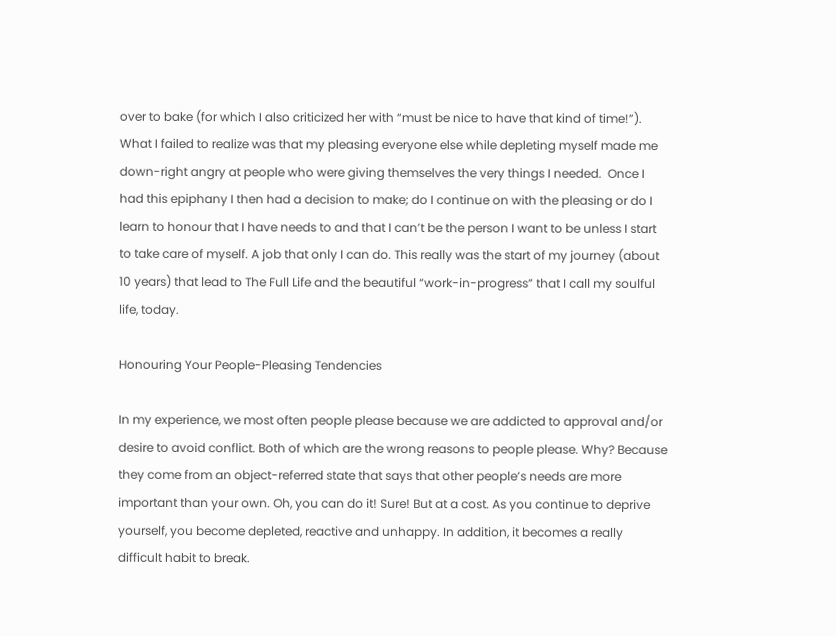over to bake (for which I also criticized her with “must be nice to have that kind of time!”). What I failed to realize was that my pleasing everyone else while depleting myself made me down-right angry at people who were giving themselves the very things I needed.  Once I had this epiphany I then had a decision to make; do I continue on with the pleasing or do I learn to honour that I have needs to and that I can’t be the person I want to be unless I start to take care of myself. A job that only I can do. This really was the start of my journey (about 10 years) that lead to The Full Life and the beautiful “work-in-progress” that I call my soulful life, today.

Honouring Your People-Pleasing Tendencies

In my experience, we most often people please because we are addicted to approval and/or desire to avoid conflict. Both of which are the wrong reasons to people please. Why? Because they come from an object-referred state that says that other people’s needs are more important than your own. Oh, you can do it! Sure! But at a cost. As you continue to deprive yourself, you become depleted, reactive and unhappy. In addition, it becomes a really difficult habit to break.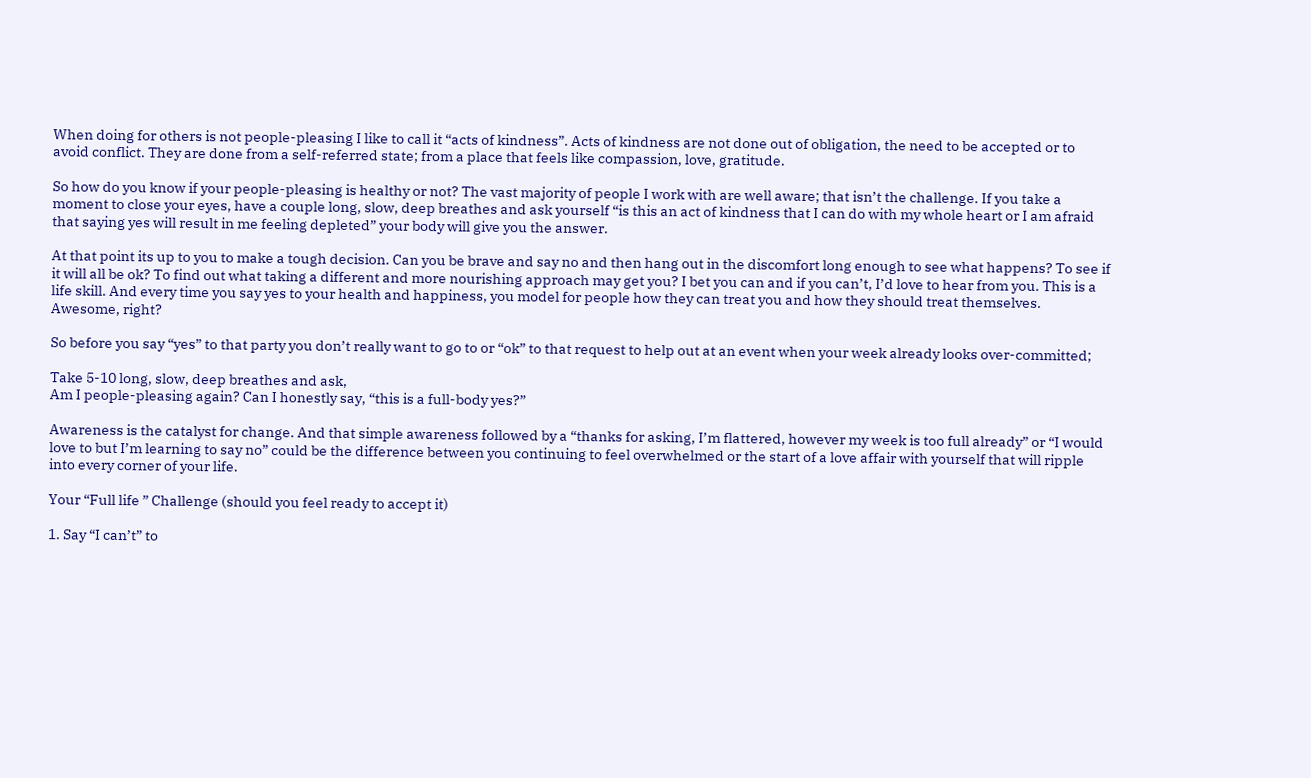When doing for others is not people-pleasing I like to call it “acts of kindness”. Acts of kindness are not done out of obligation, the need to be accepted or to avoid conflict. They are done from a self-referred state; from a place that feels like compassion, love, gratitude.

So how do you know if your people-pleasing is healthy or not? The vast majority of people I work with are well aware; that isn’t the challenge. If you take a moment to close your eyes, have a couple long, slow, deep breathes and ask yourself “is this an act of kindness that I can do with my whole heart or I am afraid that saying yes will result in me feeling depleted” your body will give you the answer.

At that point its up to you to make a tough decision. Can you be brave and say no and then hang out in the discomfort long enough to see what happens? To see if it will all be ok? To find out what taking a different and more nourishing approach may get you? I bet you can and if you can’t, I’d love to hear from you. This is a life skill. And every time you say yes to your health and happiness, you model for people how they can treat you and how they should treat themselves. Awesome, right?

So before you say “yes” to that party you don’t really want to go to or “ok” to that request to help out at an event when your week already looks over-committed;

Take 5-10 long, slow, deep breathes and ask,
Am I people-pleasing again? Can I honestly say, “this is a full-body yes?”

Awareness is the catalyst for change. And that simple awareness followed by a “thanks for asking, I’m flattered, however my week is too full already” or “I would love to but I’m learning to say no” could be the difference between you continuing to feel overwhelmed or the start of a love affair with yourself that will ripple into every corner of your life.

Your “Full life ” Challenge (should you feel ready to accept it)

1. Say “I can’t” to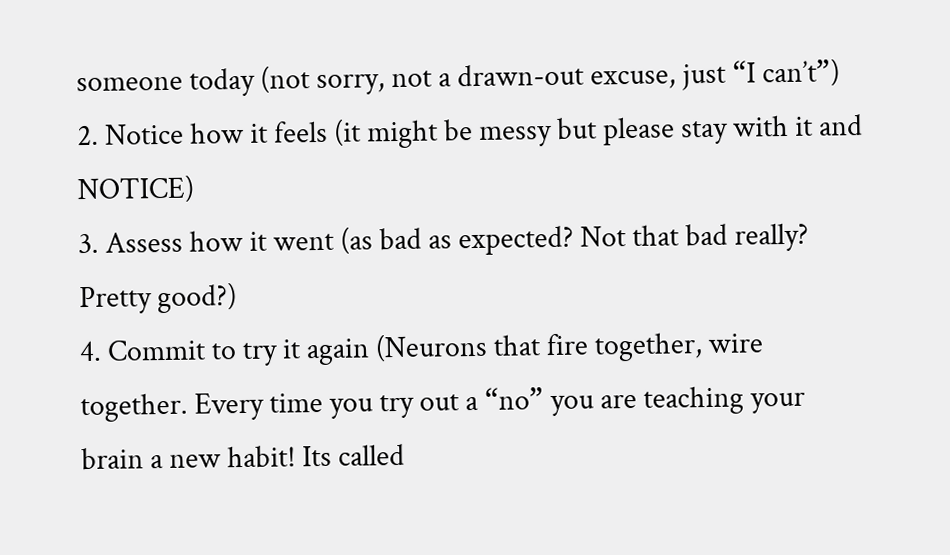someone today (not sorry, not a drawn-out excuse, just “I can’t”)
2. Notice how it feels (it might be messy but please stay with it and NOTICE)
3. Assess how it went (as bad as expected? Not that bad really? Pretty good?)
4. Commit to try it again (Neurons that fire together, wire together. Every time you try out a “no” you are teaching your brain a new habit! Its called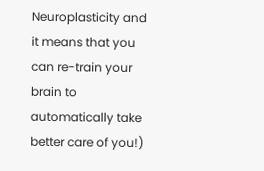Neuroplasticity and it means that you can re-train your brain to automatically take better care of you!)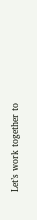Let’s work together to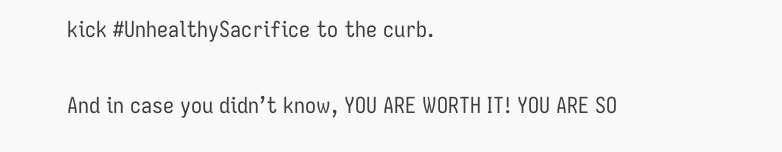kick #UnhealthySacrifice to the curb.

And in case you didn’t know, YOU ARE WORTH IT! YOU ARE SO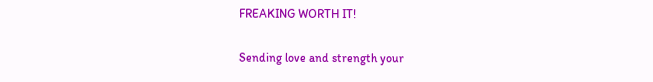FREAKING WORTH IT!

Sending love and strength your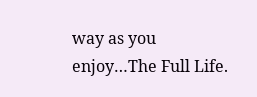way as you enjoy…The Full Life.